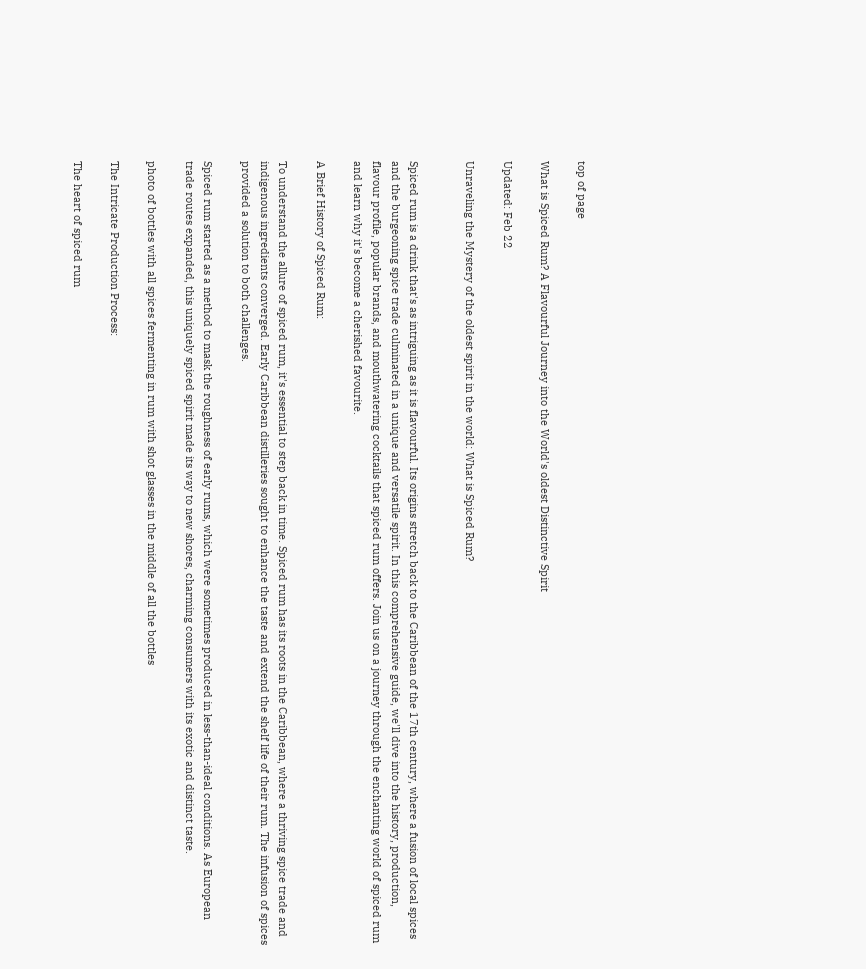top of page

What is Spiced Rum? A Flavourful Journey into the World's oldest Distinctive Spirit

Updated: Feb 22

Unraveling the Mystery of the oldest spirit in the world: What is Spiced Rum?


Spiced rum is a drink that's as intriguing as it is flavourful. Its origins stretch back to the Caribbean of the 17th century, where a fusion of local spices and the burgeoning spice trade culminated in a unique and versatile spirit. In this comprehensive guide, we'll dive into the history, production, flavour profile, popular brands, and mouthwatering cocktails that spiced rum offers. Join us on a journey through the enchanting world of spiced rum and learn why it's become a cherished favourite.

A Brief History of Spiced Rum:

To understand the allure of spiced rum, it's essential to step back in time. Spiced rum has its roots in the Caribbean, where a thriving spice trade and indigenous ingredients converged. Early Caribbean distilleries sought to enhance the taste and extend the shelf life of their rum. The infusion of spices provided a solution to both challenges.

Spiced rum started as a method to mask the roughness of early rums, which were sometimes produced in less-than-ideal conditions. As European trade routes expanded, this uniquely spiced spirit made its way to new shores, charming consumers with its exotic and distinct taste.

photo of bottles with all spices fermenting in rum with shot glasses in the middle of all the bottles

The Intricate Production Process:

The heart of spiced rum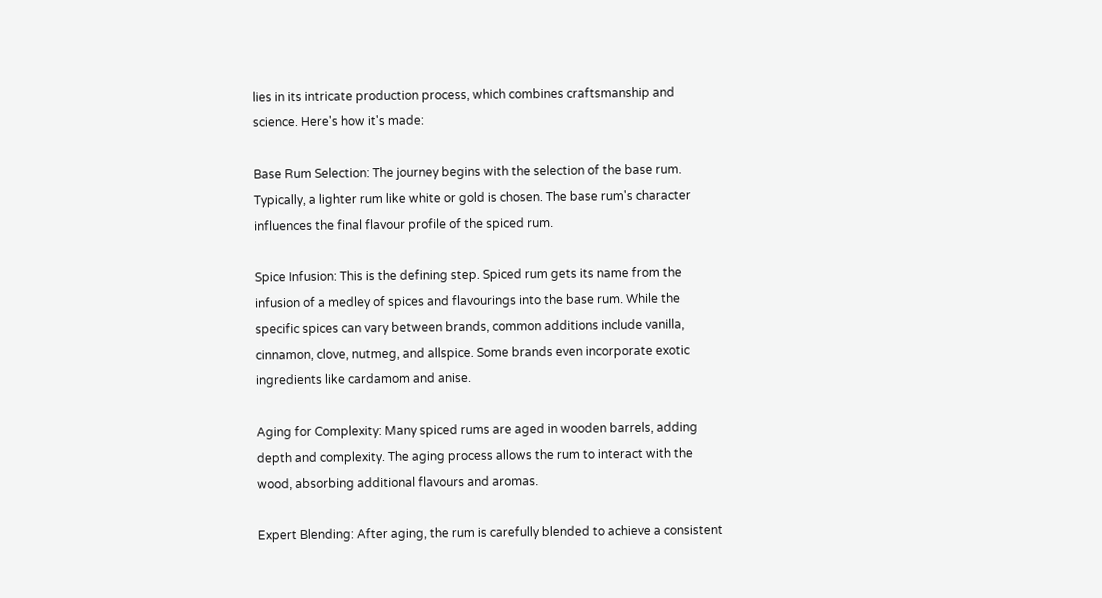lies in its intricate production process, which combines craftsmanship and science. Here's how it's made:

Base Rum Selection: The journey begins with the selection of the base rum. Typically, a lighter rum like white or gold is chosen. The base rum's character influences the final flavour profile of the spiced rum.

Spice Infusion: This is the defining step. Spiced rum gets its name from the infusion of a medley of spices and flavourings into the base rum. While the specific spices can vary between brands, common additions include vanilla, cinnamon, clove, nutmeg, and allspice. Some brands even incorporate exotic ingredients like cardamom and anise.

Aging for Complexity: Many spiced rums are aged in wooden barrels, adding depth and complexity. The aging process allows the rum to interact with the wood, absorbing additional flavours and aromas.

Expert Blending: After aging, the rum is carefully blended to achieve a consistent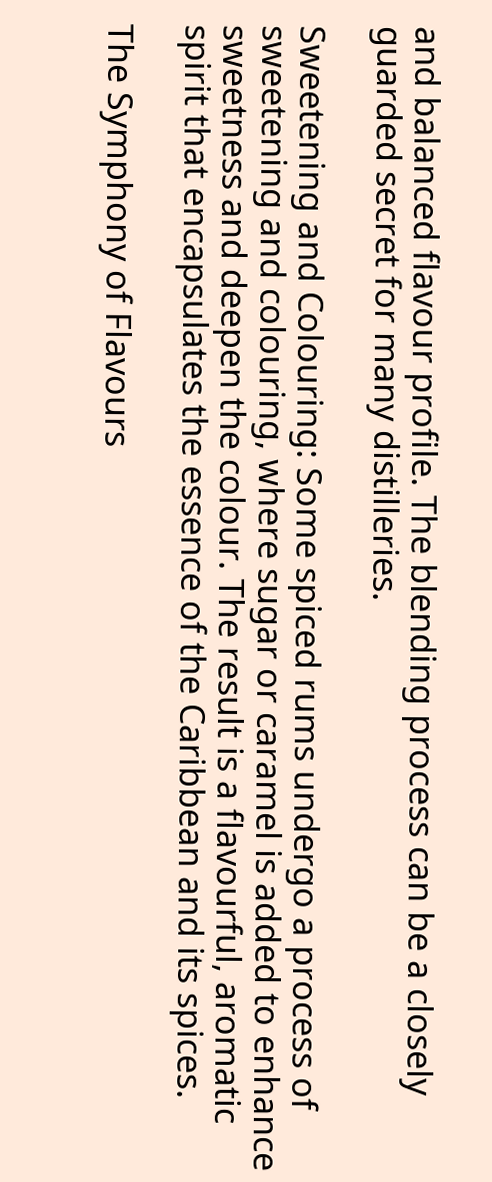and balanced flavour profile. The blending process can be a closely guarded secret for many distilleries.

Sweetening and Colouring: Some spiced rums undergo a process of sweetening and colouring, where sugar or caramel is added to enhance sweetness and deepen the colour. The result is a flavourful, aromatic spirit that encapsulates the essence of the Caribbean and its spices.

The Symphony of Flavours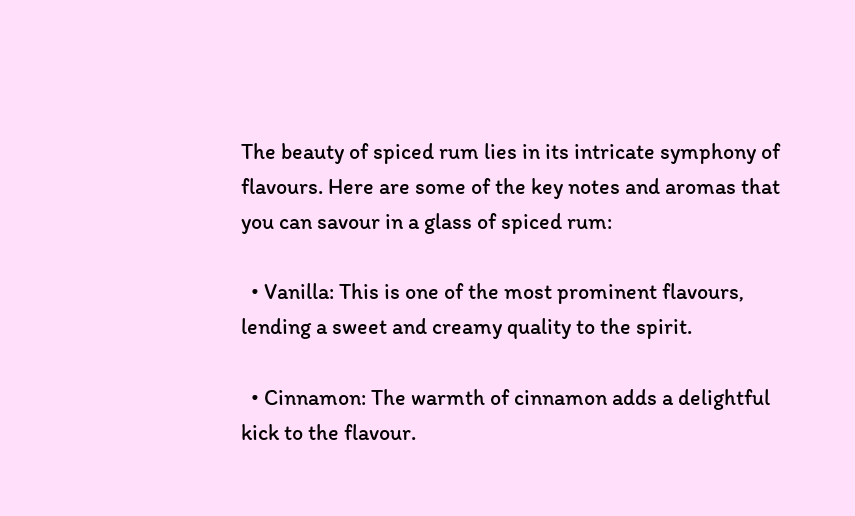The beauty of spiced rum lies in its intricate symphony of flavours. Here are some of the key notes and aromas that you can savour in a glass of spiced rum:

  • Vanilla: This is one of the most prominent flavours, lending a sweet and creamy quality to the spirit.

  • Cinnamon: The warmth of cinnamon adds a delightful kick to the flavour.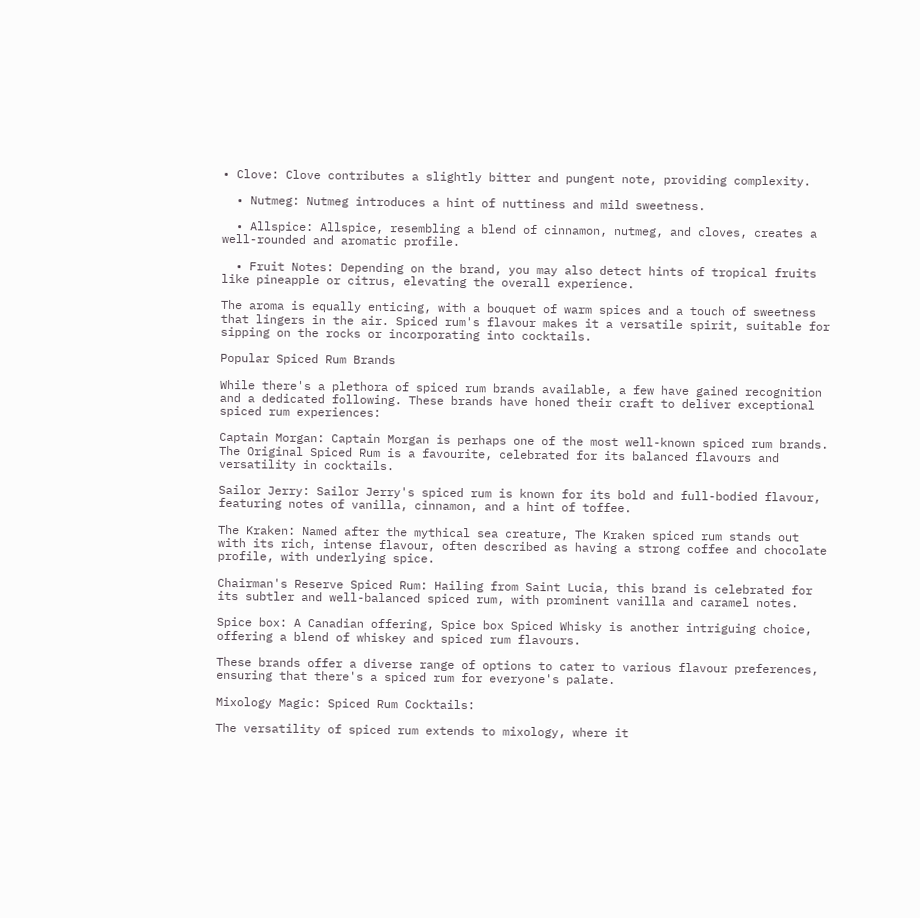• Clove: Clove contributes a slightly bitter and pungent note, providing complexity.

  • Nutmeg: Nutmeg introduces a hint of nuttiness and mild sweetness.

  • Allspice: Allspice, resembling a blend of cinnamon, nutmeg, and cloves, creates a well-rounded and aromatic profile.

  • Fruit Notes: Depending on the brand, you may also detect hints of tropical fruits like pineapple or citrus, elevating the overall experience.

The aroma is equally enticing, with a bouquet of warm spices and a touch of sweetness that lingers in the air. Spiced rum's flavour makes it a versatile spirit, suitable for sipping on the rocks or incorporating into cocktails.

Popular Spiced Rum Brands

While there's a plethora of spiced rum brands available, a few have gained recognition and a dedicated following. These brands have honed their craft to deliver exceptional spiced rum experiences:

Captain Morgan: Captain Morgan is perhaps one of the most well-known spiced rum brands. The Original Spiced Rum is a favourite, celebrated for its balanced flavours and versatility in cocktails.

Sailor Jerry: Sailor Jerry's spiced rum is known for its bold and full-bodied flavour, featuring notes of vanilla, cinnamon, and a hint of toffee.

The Kraken: Named after the mythical sea creature, The Kraken spiced rum stands out with its rich, intense flavour, often described as having a strong coffee and chocolate profile, with underlying spice.

Chairman's Reserve Spiced Rum: Hailing from Saint Lucia, this brand is celebrated for its subtler and well-balanced spiced rum, with prominent vanilla and caramel notes.

Spice box: A Canadian offering, Spice box Spiced Whisky is another intriguing choice, offering a blend of whiskey and spiced rum flavours.

These brands offer a diverse range of options to cater to various flavour preferences, ensuring that there's a spiced rum for everyone's palate.

Mixology Magic: Spiced Rum Cocktails:

The versatility of spiced rum extends to mixology, where it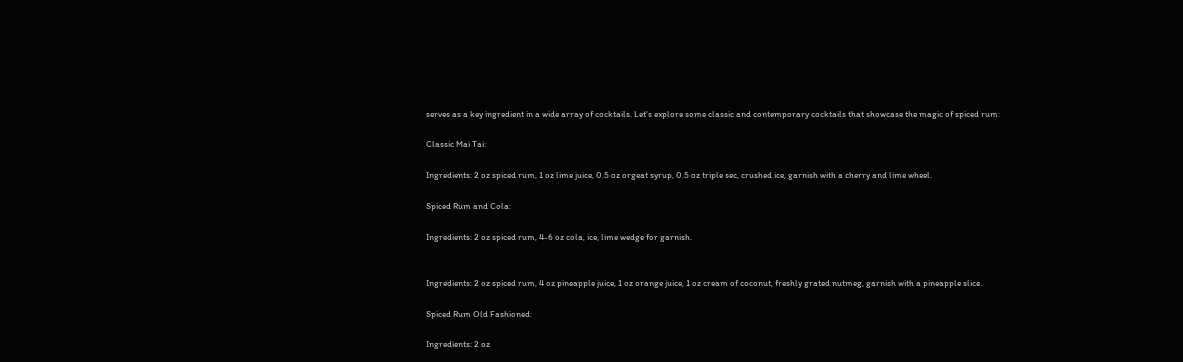serves as a key ingredient in a wide array of cocktails. Let's explore some classic and contemporary cocktails that showcase the magic of spiced rum:

Classic Mai Tai:

Ingredients: 2 oz spiced rum, 1 oz lime juice, 0.5 oz orgeat syrup, 0.5 oz triple sec, crushed ice, garnish with a cherry and lime wheel.

Spiced Rum and Cola:

Ingredients: 2 oz spiced rum, 4-6 oz cola, ice, lime wedge for garnish.


Ingredients: 2 oz spiced rum, 4 oz pineapple juice, 1 oz orange juice, 1 oz cream of coconut, freshly grated nutmeg, garnish with a pineapple slice.

Spiced Rum Old Fashioned:

Ingredients: 2 oz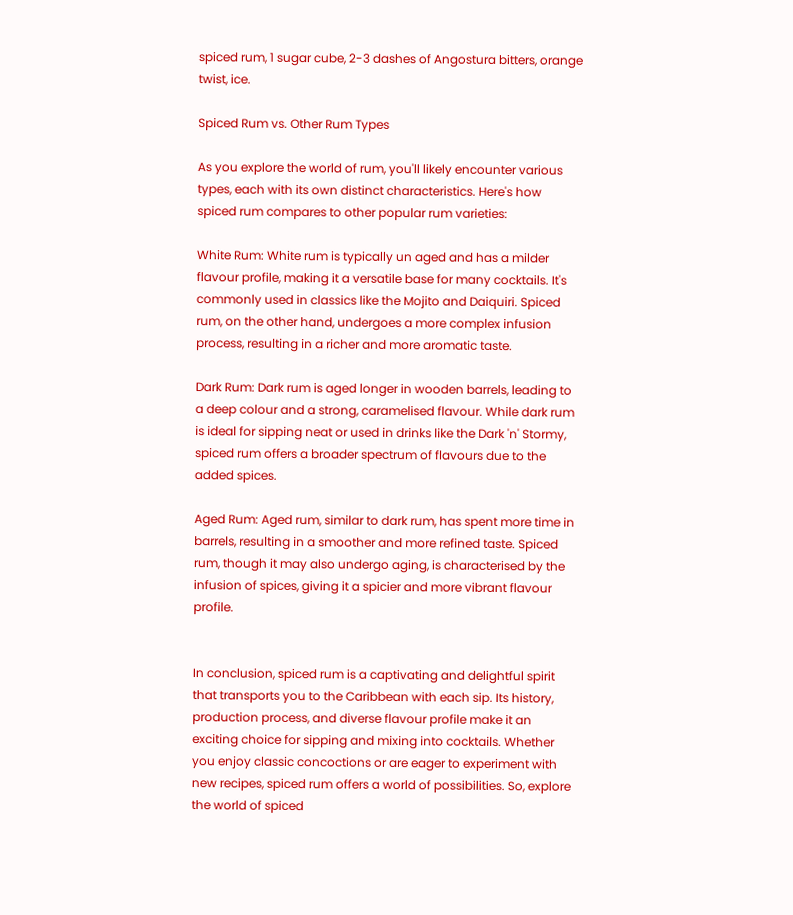spiced rum, 1 sugar cube, 2-3 dashes of Angostura bitters, orange twist, ice.

Spiced Rum vs. Other Rum Types

As you explore the world of rum, you'll likely encounter various types, each with its own distinct characteristics. Here's how spiced rum compares to other popular rum varieties:

White Rum: White rum is typically un aged and has a milder flavour profile, making it a versatile base for many cocktails. It's commonly used in classics like the Mojito and Daiquiri. Spiced rum, on the other hand, undergoes a more complex infusion process, resulting in a richer and more aromatic taste.

Dark Rum: Dark rum is aged longer in wooden barrels, leading to a deep colour and a strong, caramelised flavour. While dark rum is ideal for sipping neat or used in drinks like the Dark 'n' Stormy, spiced rum offers a broader spectrum of flavours due to the added spices.

Aged Rum: Aged rum, similar to dark rum, has spent more time in barrels, resulting in a smoother and more refined taste. Spiced rum, though it may also undergo aging, is characterised by the infusion of spices, giving it a spicier and more vibrant flavour profile.


In conclusion, spiced rum is a captivating and delightful spirit that transports you to the Caribbean with each sip. Its history, production process, and diverse flavour profile make it an exciting choice for sipping and mixing into cocktails. Whether you enjoy classic concoctions or are eager to experiment with new recipes, spiced rum offers a world of possibilities. So, explore the world of spiced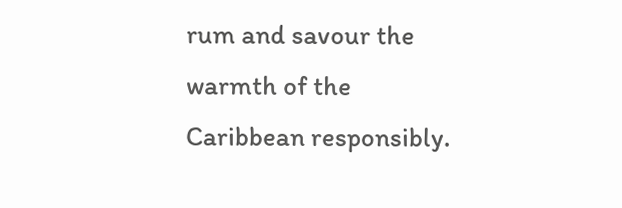rum and savour the warmth of the Caribbean responsibly.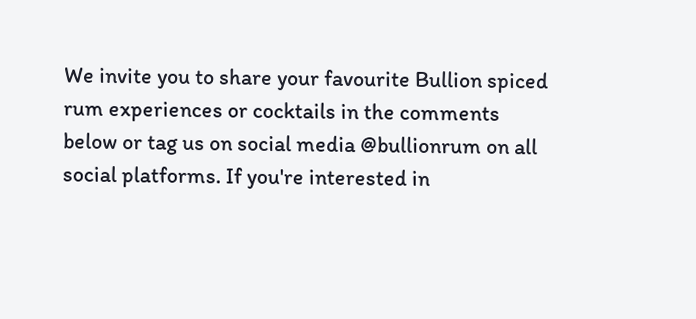We invite you to share your favourite Bullion spiced rum experiences or cocktails in the comments below or tag us on social media @bullionrum on all social platforms. If you're interested in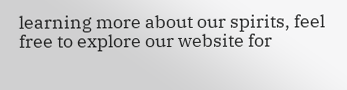learning more about our spirits, feel free to explore our website for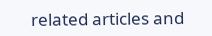related articles and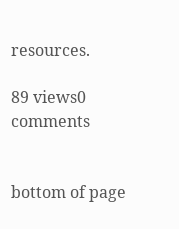resources.

89 views0 comments


bottom of page